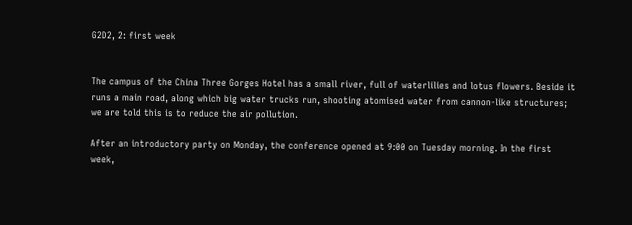G2D2, 2: first week


The campus of the China Three Gorges Hotel has a small river, full of waterlilies and lotus flowers. Beside it runs a main road, along which big water trucks run, shooting atomised water from cannon-like structures; we are told this is to reduce the air pollution.

After an introductory party on Monday, the conference opened at 9:00 on Tuesday morning. In the first week,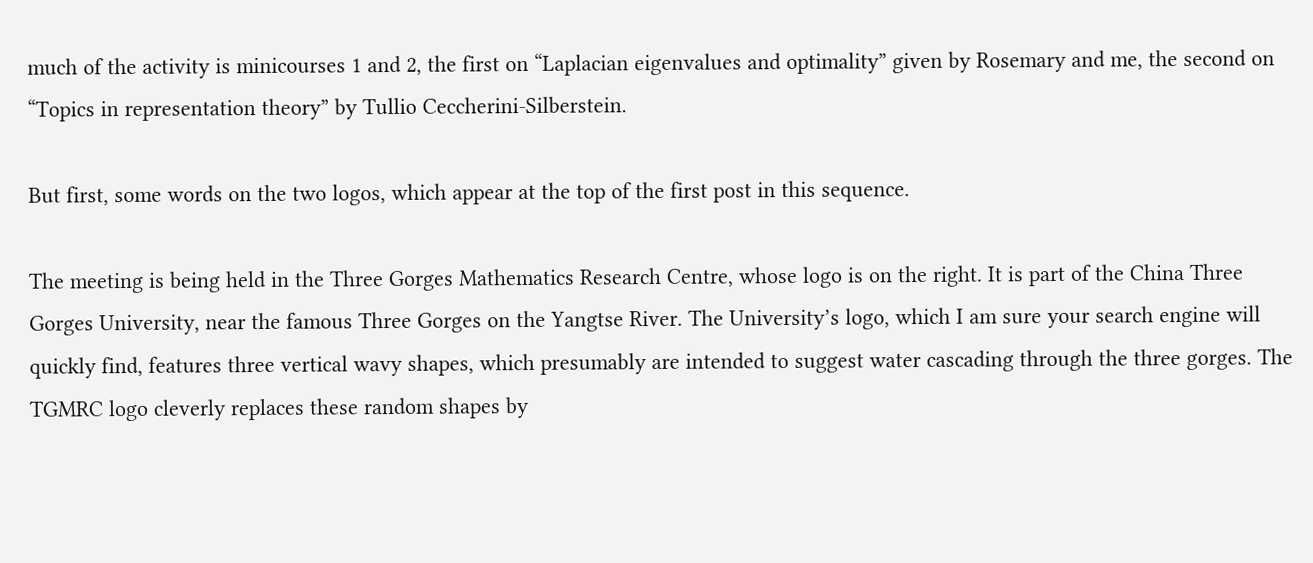much of the activity is minicourses 1 and 2, the first on “Laplacian eigenvalues and optimality” given by Rosemary and me, the second on “Topics in representation theory” by Tullio Ceccherini-Silberstein.

But first, some words on the two logos, which appear at the top of the first post in this sequence.

The meeting is being held in the Three Gorges Mathematics Research Centre, whose logo is on the right. It is part of the China Three Gorges University, near the famous Three Gorges on the Yangtse River. The University’s logo, which I am sure your search engine will quickly find, features three vertical wavy shapes, which presumably are intended to suggest water cascading through the three gorges. The TGMRC logo cleverly replaces these random shapes by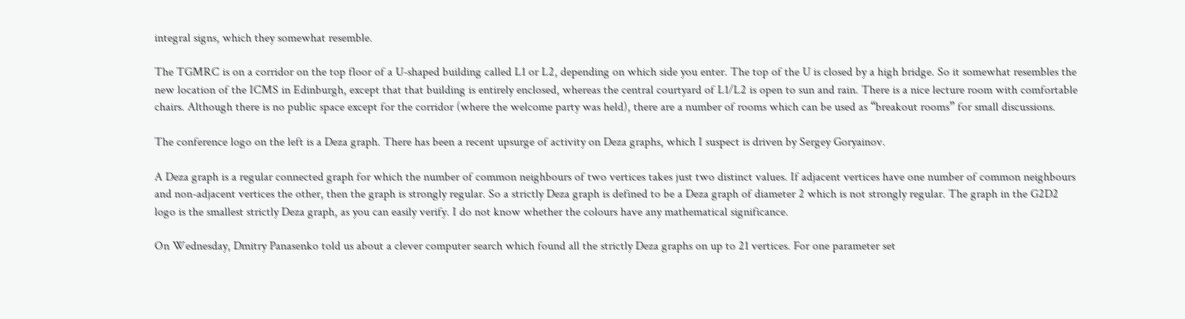integral signs, which they somewhat resemble.

The TGMRC is on a corridor on the top floor of a U-shaped building called L1 or L2, depending on which side you enter. The top of the U is closed by a high bridge. So it somewhat resembles the new location of the ICMS in Edinburgh, except that that building is entirely enclosed, whereas the central courtyard of L1/L2 is open to sun and rain. There is a nice lecture room with comfortable chairs. Although there is no public space except for the corridor (where the welcome party was held), there are a number of rooms which can be used as “breakout rooms” for small discussions.

The conference logo on the left is a Deza graph. There has been a recent upsurge of activity on Deza graphs, which I suspect is driven by Sergey Goryainov.

A Deza graph is a regular connected graph for which the number of common neighbours of two vertices takes just two distinct values. If adjacent vertices have one number of common neighbours and non-adjacent vertices the other, then the graph is strongly regular. So a strictly Deza graph is defined to be a Deza graph of diameter 2 which is not strongly regular. The graph in the G2D2 logo is the smallest strictly Deza graph, as you can easily verify. I do not know whether the colours have any mathematical significance.

On Wednesday, Dmitry Panasenko told us about a clever computer search which found all the strictly Deza graphs on up to 21 vertices. For one parameter set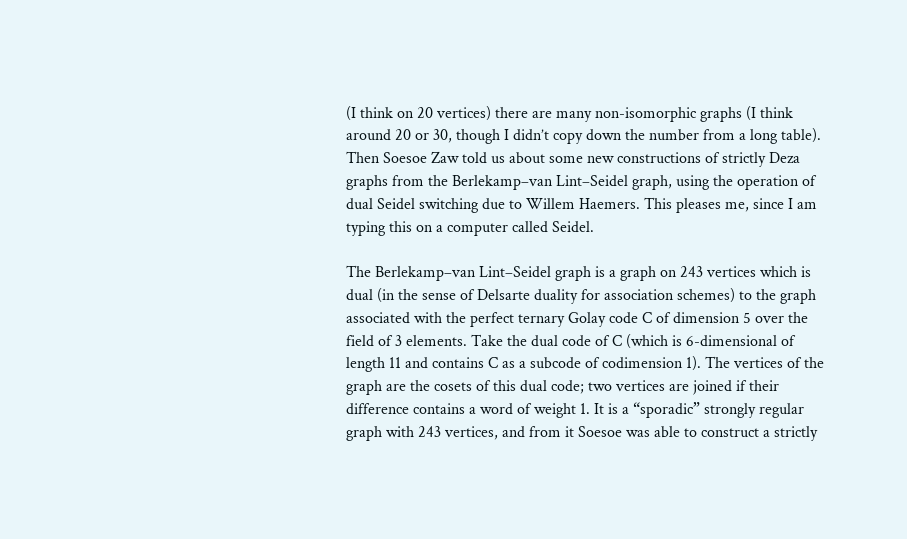(I think on 20 vertices) there are many non-isomorphic graphs (I think around 20 or 30, though I didn’t copy down the number from a long table). Then Soesoe Zaw told us about some new constructions of strictly Deza graphs from the Berlekamp–van Lint–Seidel graph, using the operation of dual Seidel switching due to Willem Haemers. This pleases me, since I am typing this on a computer called Seidel.

The Berlekamp–van Lint–Seidel graph is a graph on 243 vertices which is dual (in the sense of Delsarte duality for association schemes) to the graph associated with the perfect ternary Golay code C of dimension 5 over the field of 3 elements. Take the dual code of C (which is 6-dimensional of length 11 and contains C as a subcode of codimension 1). The vertices of the graph are the cosets of this dual code; two vertices are joined if their difference contains a word of weight 1. It is a “sporadic” strongly regular graph with 243 vertices, and from it Soesoe was able to construct a strictly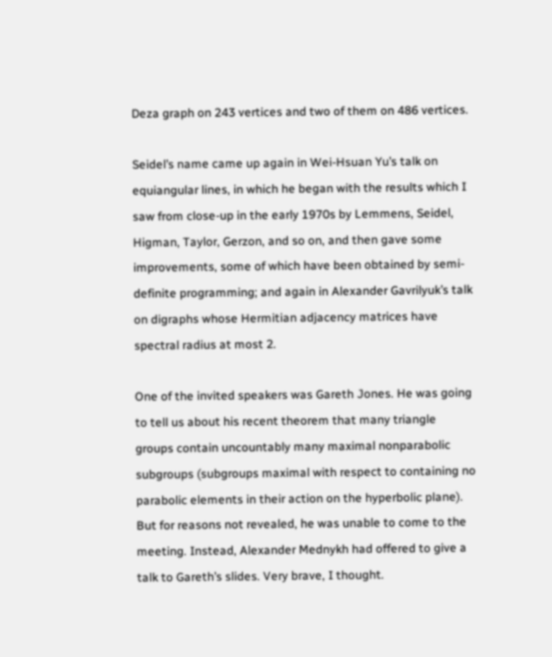Deza graph on 243 vertices and two of them on 486 vertices.

Seidel’s name came up again in Wei-Hsuan Yu’s talk on equiangular lines, in which he began with the results which I saw from close-up in the early 1970s by Lemmens, Seidel, Higman, Taylor, Gerzon, and so on, and then gave some improvements, some of which have been obtained by semi-definite programming; and again in Alexander Gavrilyuk’s talk on digraphs whose Hermitian adjacency matrices have spectral radius at most 2.

One of the invited speakers was Gareth Jones. He was going to tell us about his recent theorem that many triangle groups contain uncountably many maximal nonparabolic subgroups (subgroups maximal with respect to containing no parabolic elements in their action on the hyperbolic plane). But for reasons not revealed, he was unable to come to the meeting. Instead, Alexander Mednykh had offered to give a talk to Gareth’s slides. Very brave, I thought.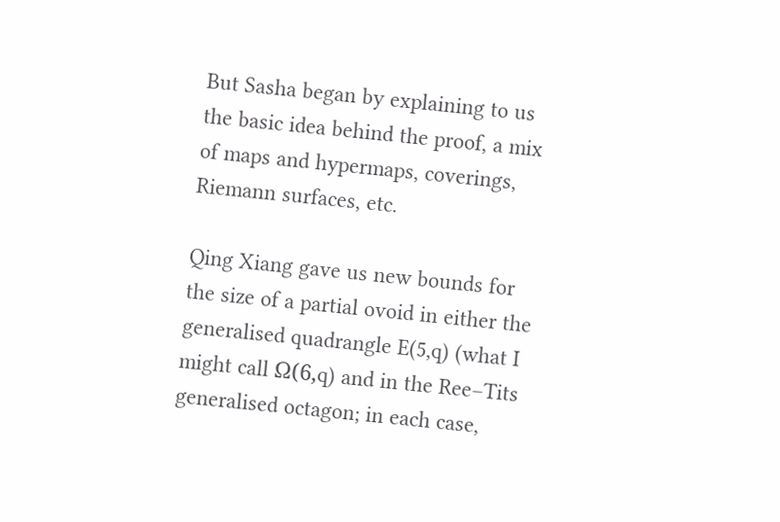But Sasha began by explaining to us the basic idea behind the proof, a mix of maps and hypermaps, coverings, Riemann surfaces, etc.

Qing Xiang gave us new bounds for the size of a partial ovoid in either the generalised quadrangle E(5,q) (what I might call Ω(6,q) and in the Ree–Tits generalised octagon; in each case,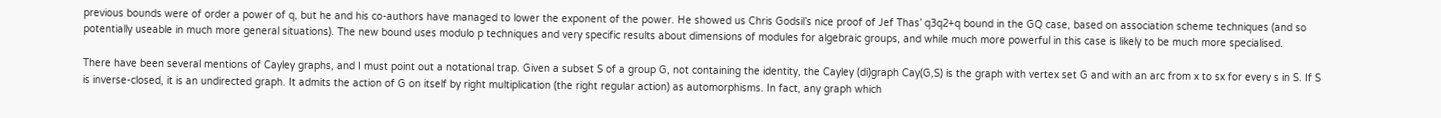previous bounds were of order a power of q, but he and his co-authors have managed to lower the exponent of the power. He showed us Chris Godsil’s nice proof of Jef Thas’ q3q2+q bound in the GQ case, based on association scheme techniques (and so potentially useable in much more general situations). The new bound uses modulo p techniques and very specific results about dimensions of modules for algebraic groups, and while much more powerful in this case is likely to be much more specialised.

There have been several mentions of Cayley graphs, and I must point out a notational trap. Given a subset S of a group G, not containing the identity, the Cayley (di)graph Cay(G,S) is the graph with vertex set G and with an arc from x to sx for every s in S. If S is inverse-closed, it is an undirected graph. It admits the action of G on itself by right multiplication (the right regular action) as automorphisms. In fact, any graph which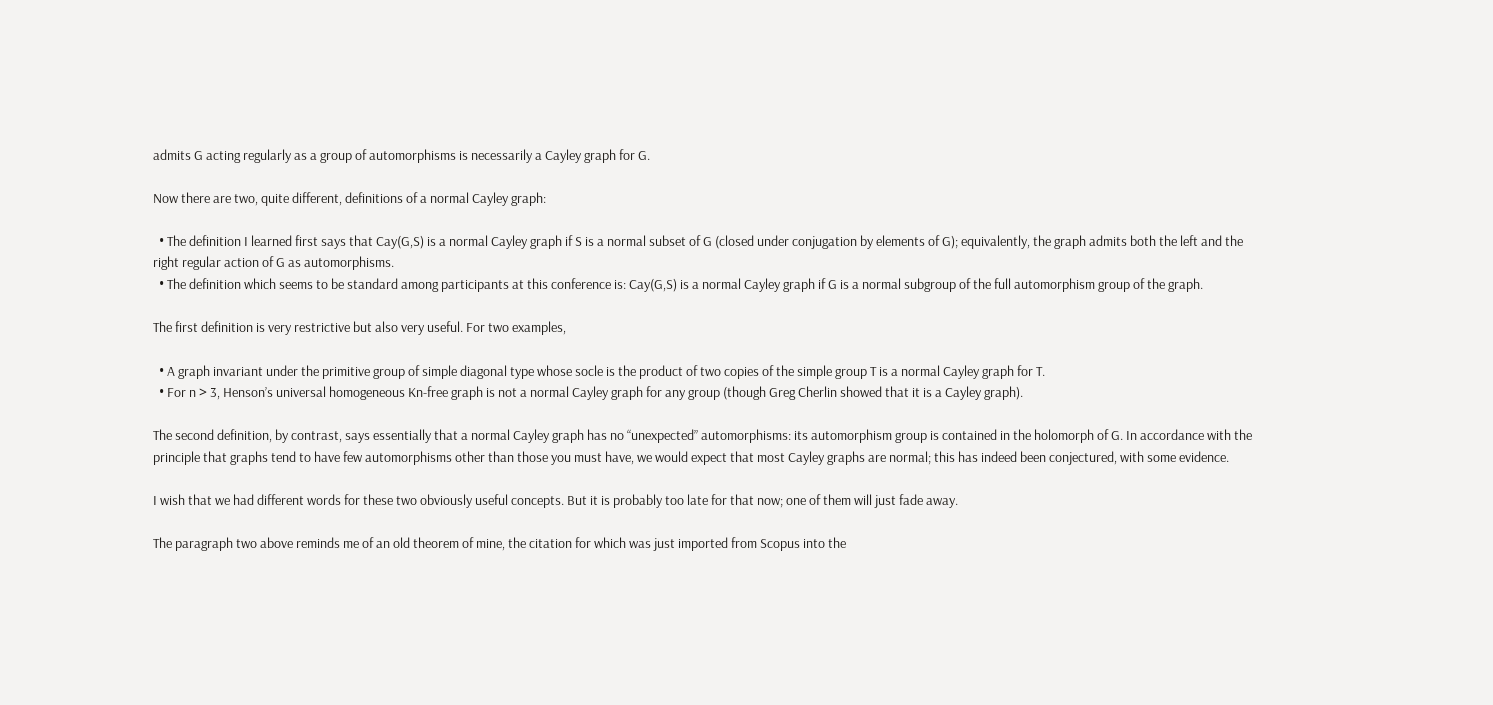admits G acting regularly as a group of automorphisms is necessarily a Cayley graph for G.

Now there are two, quite different, definitions of a normal Cayley graph:

  • The definition I learned first says that Cay(G,S) is a normal Cayley graph if S is a normal subset of G (closed under conjugation by elements of G); equivalently, the graph admits both the left and the right regular action of G as automorphisms.
  • The definition which seems to be standard among participants at this conference is: Cay(G,S) is a normal Cayley graph if G is a normal subgroup of the full automorphism group of the graph.

The first definition is very restrictive but also very useful. For two examples,

  • A graph invariant under the primitive group of simple diagonal type whose socle is the product of two copies of the simple group T is a normal Cayley graph for T.
  • For n > 3, Henson’s universal homogeneous Kn-free graph is not a normal Cayley graph for any group (though Greg Cherlin showed that it is a Cayley graph).

The second definition, by contrast, says essentially that a normal Cayley graph has no “unexpected” automorphisms: its automorphism group is contained in the holomorph of G. In accordance with the principle that graphs tend to have few automorphisms other than those you must have, we would expect that most Cayley graphs are normal; this has indeed been conjectured, with some evidence.

I wish that we had different words for these two obviously useful concepts. But it is probably too late for that now; one of them will just fade away.

The paragraph two above reminds me of an old theorem of mine, the citation for which was just imported from Scopus into the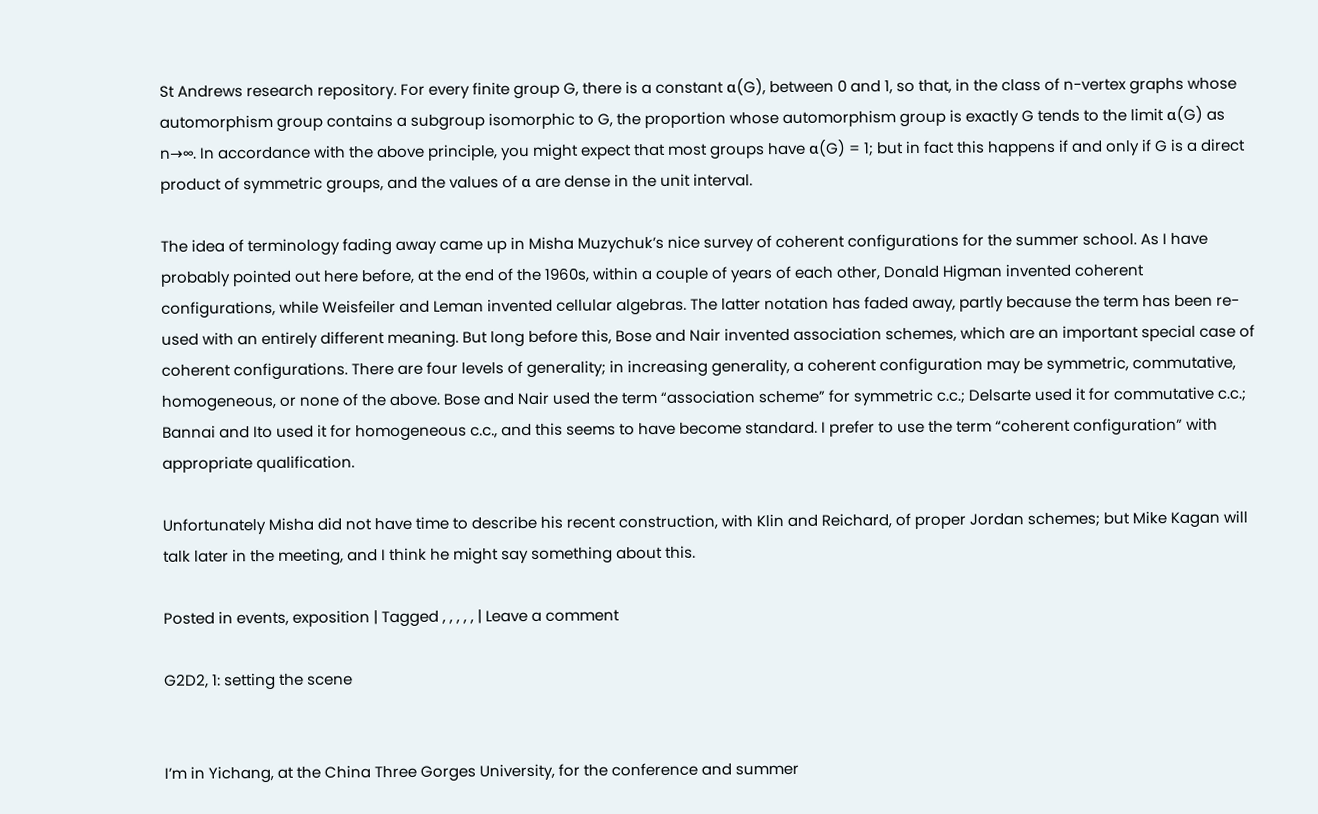St Andrews research repository. For every finite group G, there is a constant α(G), between 0 and 1, so that, in the class of n-vertex graphs whose automorphism group contains a subgroup isomorphic to G, the proportion whose automorphism group is exactly G tends to the limit α(G) as n→∞. In accordance with the above principle, you might expect that most groups have α(G) = 1; but in fact this happens if and only if G is a direct product of symmetric groups, and the values of α are dense in the unit interval.

The idea of terminology fading away came up in Misha Muzychuk’s nice survey of coherent configurations for the summer school. As I have probably pointed out here before, at the end of the 1960s, within a couple of years of each other, Donald Higman invented coherent configurations, while Weisfeiler and Leman invented cellular algebras. The latter notation has faded away, partly because the term has been re-used with an entirely different meaning. But long before this, Bose and Nair invented association schemes, which are an important special case of coherent configurations. There are four levels of generality; in increasing generality, a coherent configuration may be symmetric, commutative, homogeneous, or none of the above. Bose and Nair used the term “association scheme” for symmetric c.c.; Delsarte used it for commutative c.c.; Bannai and Ito used it for homogeneous c.c., and this seems to have become standard. I prefer to use the term “coherent configuration” with appropriate qualification.

Unfortunately Misha did not have time to describe his recent construction, with Klin and Reichard, of proper Jordan schemes; but Mike Kagan will talk later in the meeting, and I think he might say something about this.

Posted in events, exposition | Tagged , , , , , | Leave a comment

G2D2, 1: setting the scene


I’m in Yichang, at the China Three Gorges University, for the conference and summer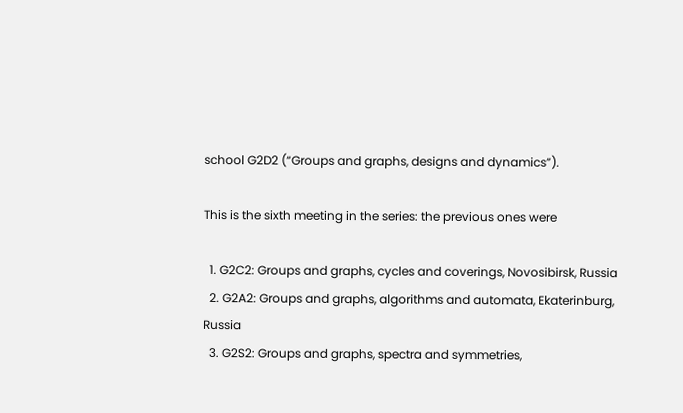school G2D2 (“Groups and graphs, designs and dynamics”).

This is the sixth meeting in the series: the previous ones were

  1. G2C2: Groups and graphs, cycles and coverings, Novosibirsk, Russia
  2. G2A2: Groups and graphs, algorithms and automata, Ekaterinburg, Russia
  3. G2S2: Groups and graphs, spectra and symmetries,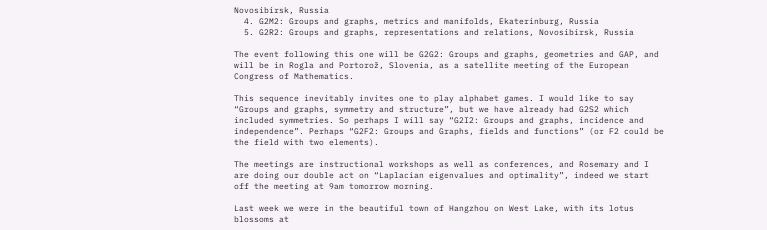Novosibirsk, Russia
  4. G2M2: Groups and graphs, metrics and manifolds, Ekaterinburg, Russia
  5. G2R2: Groups and graphs, representations and relations, Novosibirsk, Russia

The event following this one will be G2G2: Groups and graphs, geometries and GAP, and will be in Rogla and Portorož, Slovenia, as a satellite meeting of the European Congress of Mathematics.

This sequence inevitably invites one to play alphabet games. I would like to say “Groups and graphs, symmetry and structure”, but we have already had G2S2 which included symmetries. So perhaps I will say “G2I2: Groups and graphs, incidence and independence”. Perhaps “G2F2: Groups and Graphs, fields and functions” (or F2 could be the field with two elements).

The meetings are instructional workshops as well as conferences, and Rosemary and I are doing our double act on “Laplacian eigenvalues and optimality”, indeed we start off the meeting at 9am tomorrow morning.

Last week we were in the beautiful town of Hangzhou on West Lake, with its lotus blossoms at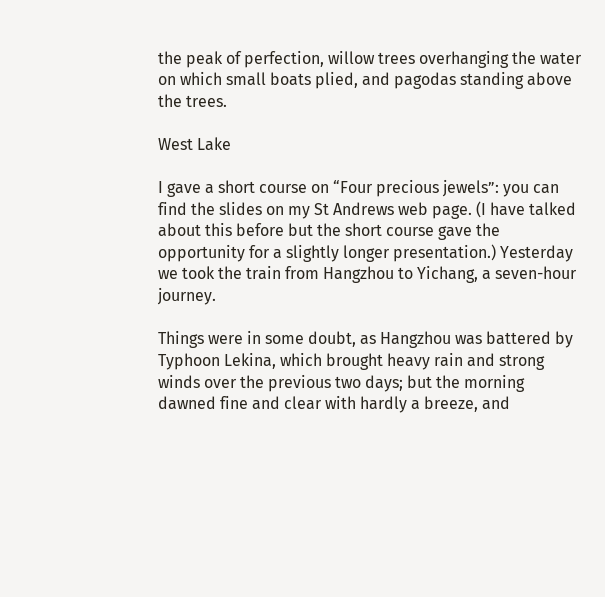the peak of perfection, willow trees overhanging the water on which small boats plied, and pagodas standing above the trees.

West Lake

I gave a short course on “Four precious jewels”: you can find the slides on my St Andrews web page. (I have talked about this before but the short course gave the opportunity for a slightly longer presentation.) Yesterday we took the train from Hangzhou to Yichang, a seven-hour journey.

Things were in some doubt, as Hangzhou was battered by Typhoon Lekina, which brought heavy rain and strong winds over the previous two days; but the morning dawned fine and clear with hardly a breeze, and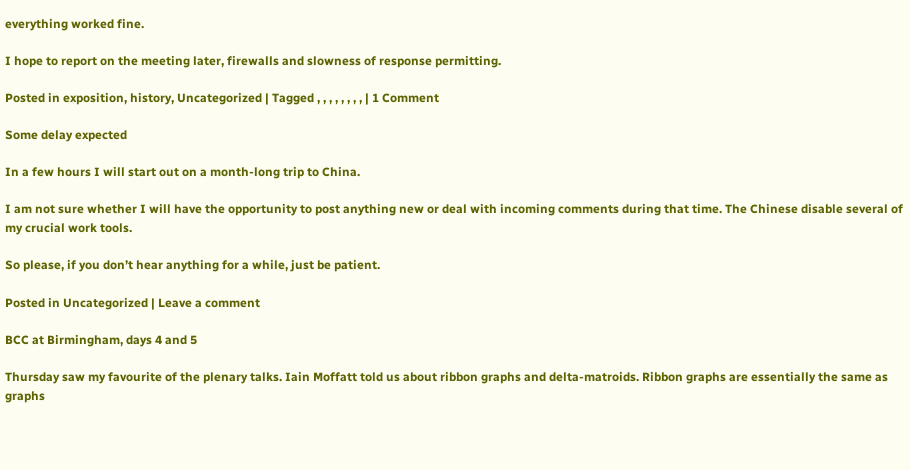everything worked fine.

I hope to report on the meeting later, firewalls and slowness of response permitting.

Posted in exposition, history, Uncategorized | Tagged , , , , , , , , | 1 Comment

Some delay expected

In a few hours I will start out on a month-long trip to China.

I am not sure whether I will have the opportunity to post anything new or deal with incoming comments during that time. The Chinese disable several of my crucial work tools.

So please, if you don’t hear anything for a while, just be patient.

Posted in Uncategorized | Leave a comment

BCC at Birmingham, days 4 and 5

Thursday saw my favourite of the plenary talks. Iain Moffatt told us about ribbon graphs and delta-matroids. Ribbon graphs are essentially the same as graphs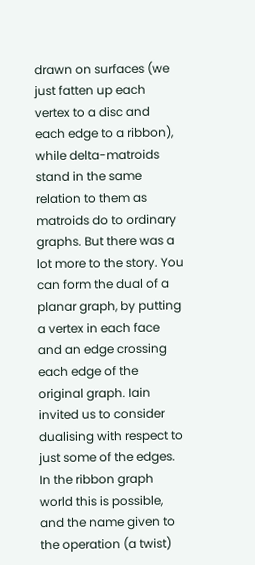drawn on surfaces (we just fatten up each vertex to a disc and each edge to a ribbon), while delta-matroids stand in the same relation to them as matroids do to ordinary graphs. But there was a lot more to the story. You can form the dual of a planar graph, by putting a vertex in each face and an edge crossing each edge of the original graph. Iain invited us to consider dualising with respect to just some of the edges. In the ribbon graph world this is possible, and the name given to the operation (a twist)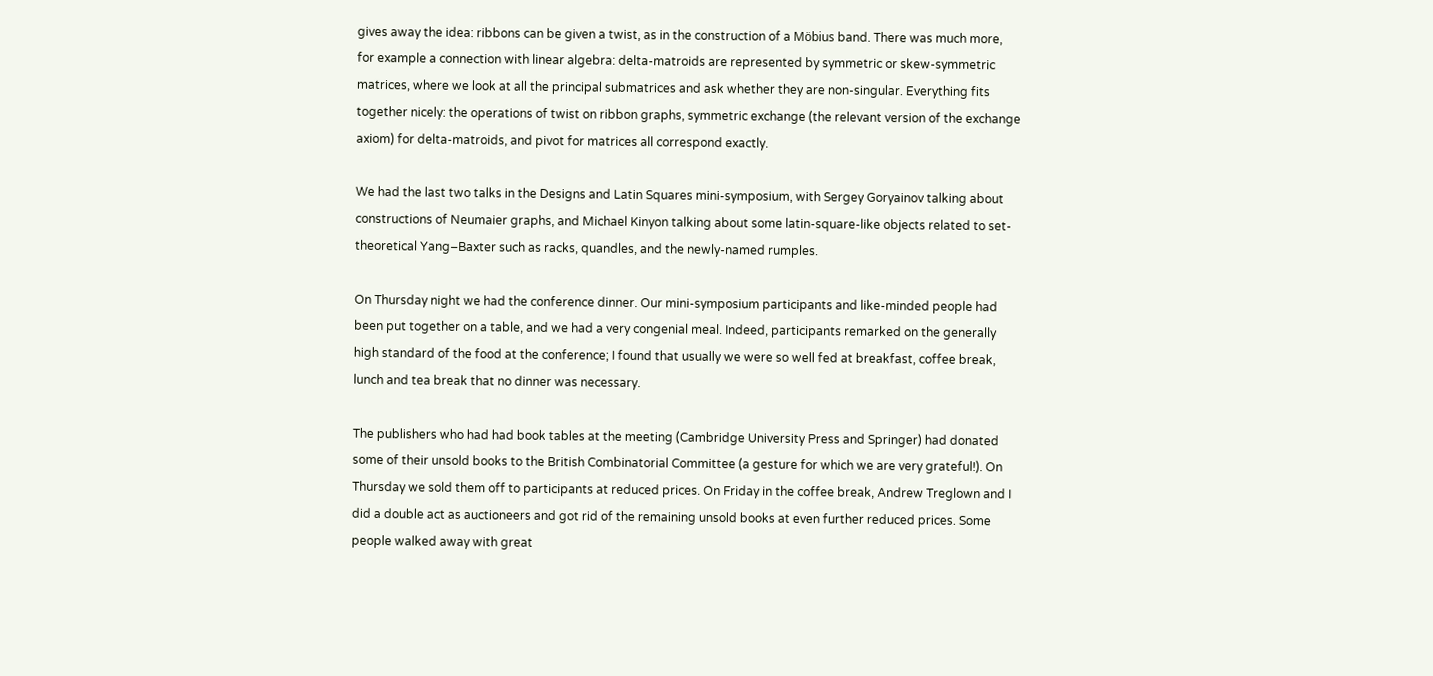gives away the idea: ribbons can be given a twist, as in the construction of a Möbius band. There was much more, for example a connection with linear algebra: delta-matroids are represented by symmetric or skew-symmetric matrices, where we look at all the principal submatrices and ask whether they are non-singular. Everything fits together nicely: the operations of twist on ribbon graphs, symmetric exchange (the relevant version of the exchange axiom) for delta-matroids, and pivot for matrices all correspond exactly.

We had the last two talks in the Designs and Latin Squares mini-symposium, with Sergey Goryainov talking about constructions of Neumaier graphs, and Michael Kinyon talking about some latin-square-like objects related to set-theoretical Yang–Baxter such as racks, quandles, and the newly-named rumples.

On Thursday night we had the conference dinner. Our mini-symposium participants and like-minded people had been put together on a table, and we had a very congenial meal. Indeed, participants remarked on the generally high standard of the food at the conference; I found that usually we were so well fed at breakfast, coffee break, lunch and tea break that no dinner was necessary.

The publishers who had had book tables at the meeting (Cambridge University Press and Springer) had donated some of their unsold books to the British Combinatorial Committee (a gesture for which we are very grateful!). On Thursday we sold them off to participants at reduced prices. On Friday in the coffee break, Andrew Treglown and I did a double act as auctioneers and got rid of the remaining unsold books at even further reduced prices. Some people walked away with great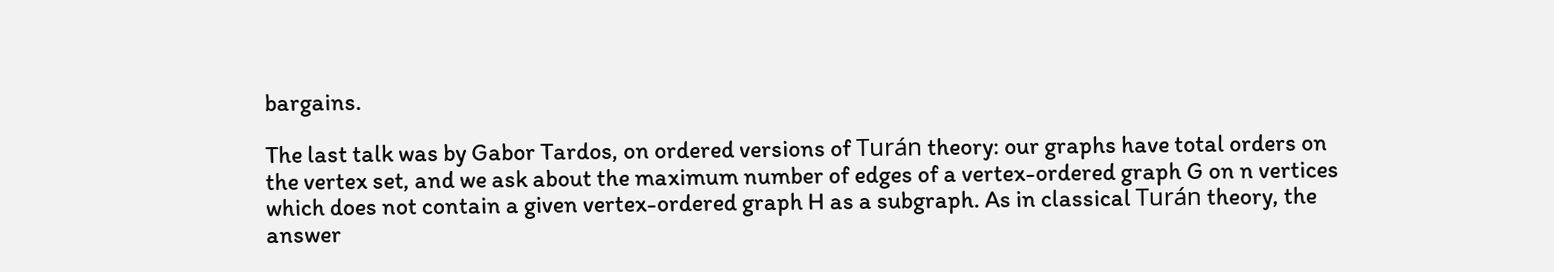bargains.

The last talk was by Gabor Tardos, on ordered versions of Turán theory: our graphs have total orders on the vertex set, and we ask about the maximum number of edges of a vertex-ordered graph G on n vertices which does not contain a given vertex-ordered graph H as a subgraph. As in classical Turán theory, the answer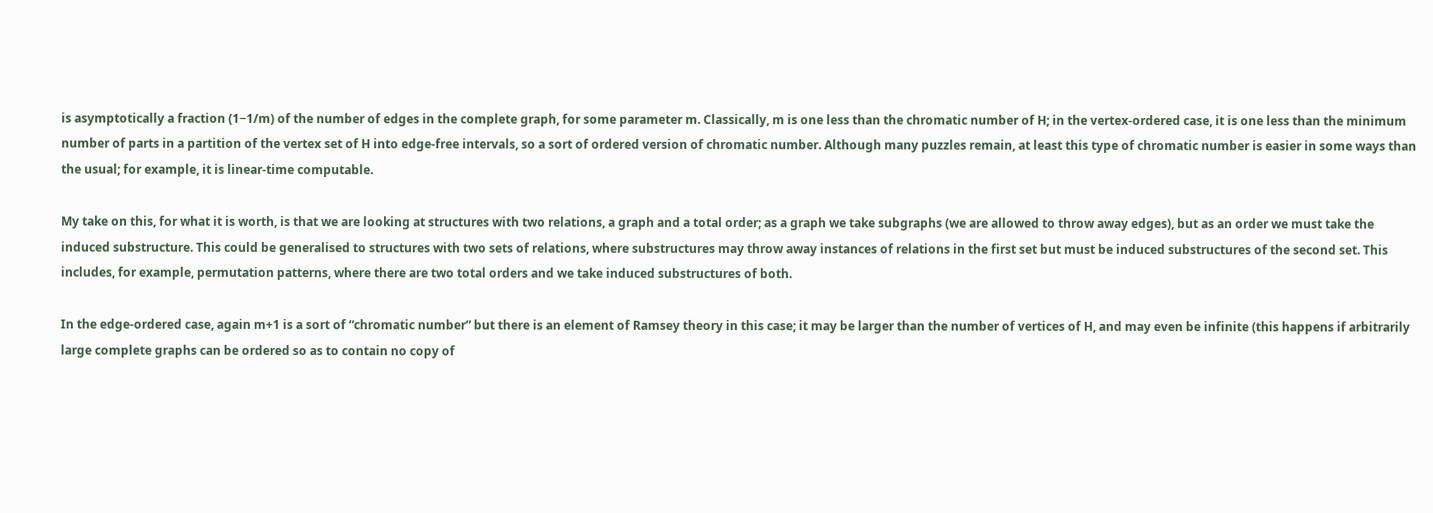is asymptotically a fraction (1−1/m) of the number of edges in the complete graph, for some parameter m. Classically, m is one less than the chromatic number of H; in the vertex-ordered case, it is one less than the minimum number of parts in a partition of the vertex set of H into edge-free intervals, so a sort of ordered version of chromatic number. Although many puzzles remain, at least this type of chromatic number is easier in some ways than the usual; for example, it is linear-time computable.

My take on this, for what it is worth, is that we are looking at structures with two relations, a graph and a total order; as a graph we take subgraphs (we are allowed to throw away edges), but as an order we must take the induced substructure. This could be generalised to structures with two sets of relations, where substructures may throw away instances of relations in the first set but must be induced substructures of the second set. This includes, for example, permutation patterns, where there are two total orders and we take induced substructures of both.

In the edge-ordered case, again m+1 is a sort of “chromatic number” but there is an element of Ramsey theory in this case; it may be larger than the number of vertices of H, and may even be infinite (this happens if arbitrarily large complete graphs can be ordered so as to contain no copy of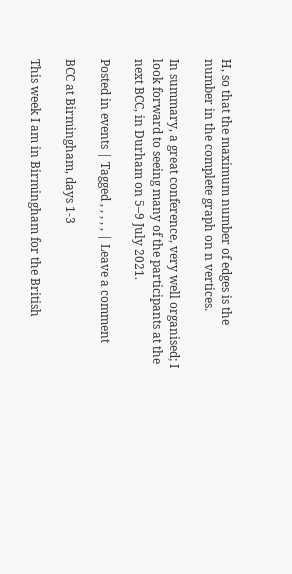H, so that the maximum number of edges is the number in the complete graph on n vertices.

In summary, a great conference, very well organised; I look forward to seeing many of the participants at the next BCC, in Durham on 5–9 July 2021.

Posted in events | Tagged , , , , , | Leave a comment

BCC at Birmingham, days 1-3

This week I am in Birmingham for the British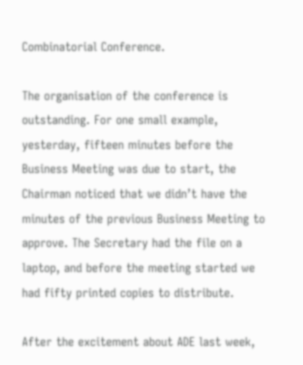Combinatorial Conference.

The organisation of the conference is outstanding. For one small example, yesterday, fifteen minutes before the Business Meeting was due to start, the Chairman noticed that we didn’t have the minutes of the previous Business Meeting to approve. The Secretary had the file on a laptop, and before the meeting started we had fifty printed copies to distribute.

After the excitement about ADE last week,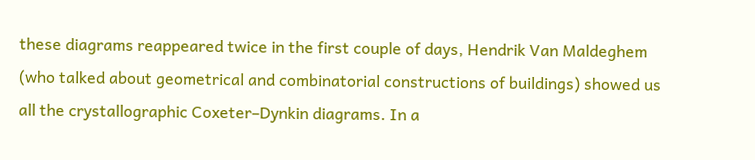these diagrams reappeared twice in the first couple of days, Hendrik Van Maldeghem (who talked about geometrical and combinatorial constructions of buildings) showed us all the crystallographic Coxeter–Dynkin diagrams. In a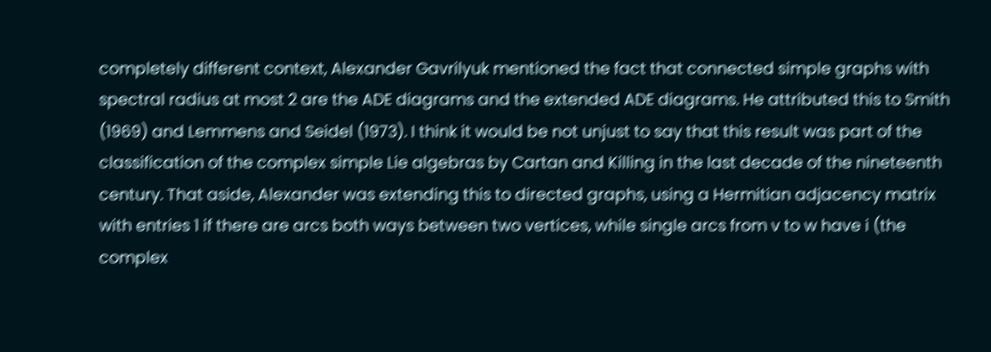completely different context, Alexander Gavrilyuk mentioned the fact that connected simple graphs with spectral radius at most 2 are the ADE diagrams and the extended ADE diagrams. He attributed this to Smith (1969) and Lemmens and Seidel (1973). I think it would be not unjust to say that this result was part of the classification of the complex simple Lie algebras by Cartan and Killing in the last decade of the nineteenth century. That aside, Alexander was extending this to directed graphs, using a Hermitian adjacency matrix with entries 1 if there are arcs both ways between two vertices, while single arcs from v to w have i (the complex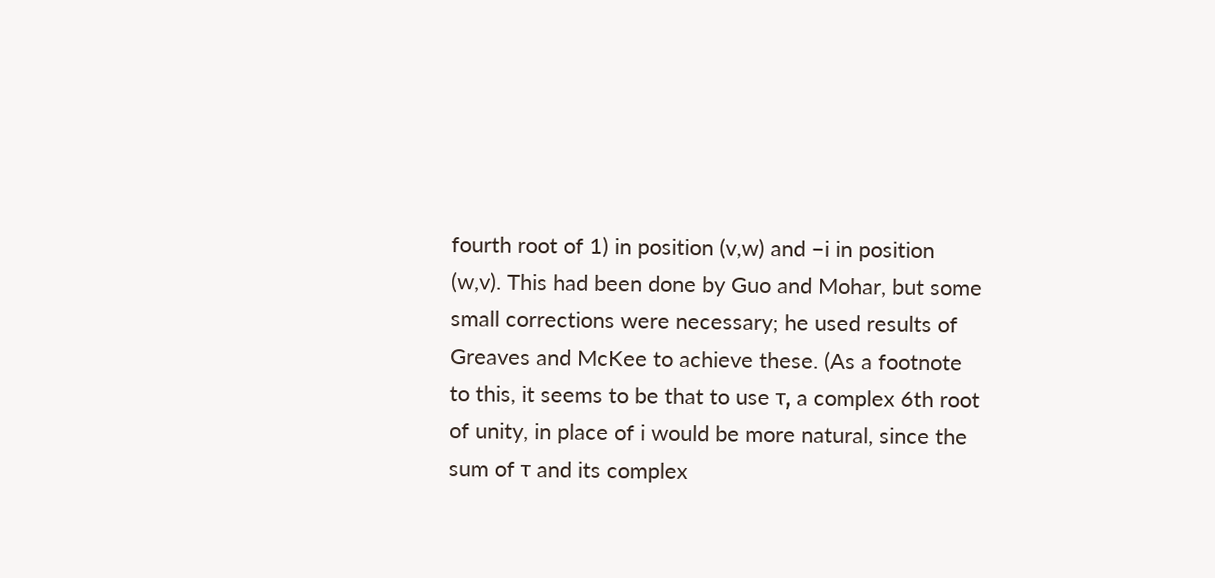fourth root of 1) in position (v,w) and −i in position (w,v). This had been done by Guo and Mohar, but some small corrections were necessary; he used results of Greaves and McKee to achieve these. (As a footnote to this, it seems to be that to use τ, a complex 6th root of unity, in place of i would be more natural, since the sum of τ and its complex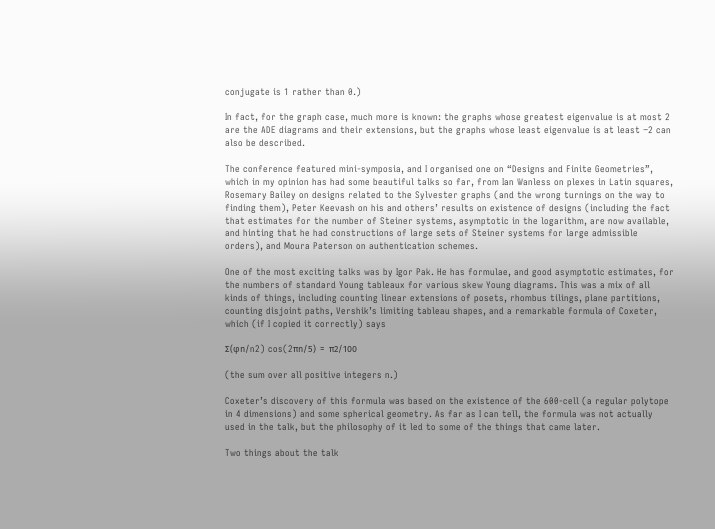conjugate is 1 rather than 0.)

In fact, for the graph case, much more is known: the graphs whose greatest eigenvalue is at most 2 are the ADE diagrams and their extensions, but the graphs whose least eigenvalue is at least −2 can also be described.

The conference featured mini-symposia, and I organised one on “Designs and Finite Geometries”, which in my opinion has had some beautiful talks so far, from Ian Wanless on plexes in Latin squares, Rosemary Bailey on designs related to the Sylvester graphs (and the wrong turnings on the way to finding them), Peter Keevash on his and others’ results on existence of designs (including the fact that estimates for the number of Steiner systems, asymptotic in the logarithm, are now available, and hinting that he had constructions of large sets of Steiner systems for large admissible orders), and Moura Paterson on authentication schemes.

One of the most exciting talks was by Igor Pak. He has formulae, and good asymptotic estimates, for the numbers of standard Young tableaux for various skew Young diagrams. This was a mix of all kinds of things, including counting linear extensions of posets, rhombus tilings, plane partitions, counting disjoint paths, Vershik’s limiting tableau shapes, and a remarkable formula of Coxeter, which (if I copied it correctly) says

Σ(φn/n2) cos(2πn/5)  =  π2/100

(the sum over all positive integers n.)

Coxeter’s discovery of this formula was based on the existence of the 600-cell (a regular polytope in 4 dimensions) and some spherical geometry. As far as I can tell, the formula was not actually used in the talk, but the philosophy of it led to some of the things that came later.

Two things about the talk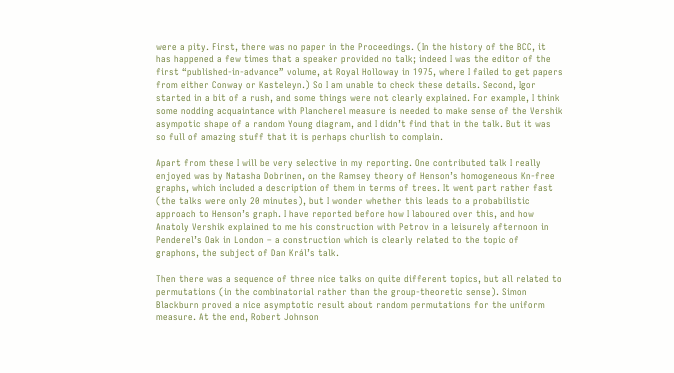were a pity. First, there was no paper in the Proceedings. (In the history of the BCC, it has happened a few times that a speaker provided no talk; indeed I was the editor of the first “published-in-advance” volume, at Royal Holloway in 1975, where I failed to get papers from either Conway or Kasteleyn.) So I am unable to check these details. Second, Igor started in a bit of a rush, and some things were not clearly explained. For example, I think some nodding acquaintance with Plancherel measure is needed to make sense of the Vershik asympotic shape of a random Young diagram, and I didn’t find that in the talk. But it was so full of amazing stuff that it is perhaps churlish to complain.

Apart from these I will be very selective in my reporting. One contributed talk I really enjoyed was by Natasha Dobrinen, on the Ramsey theory of Henson’s homogeneous Kn-free graphs, which included a description of them in terms of trees. It went part rather fast (the talks were only 20 minutes), but I wonder whether this leads to a probabilistic approach to Henson’s graph. I have reported before how I laboured over this, and how Anatoly Vershik explained to me his construction with Petrov in a leisurely afternoon in Penderel’s Oak in London – a construction which is clearly related to the topic of graphons, the subject of Dan Král’s talk.

Then there was a sequence of three nice talks on quite different topics, but all related to permutations (in the combinatorial rather than the group-theoretic sense). Simon Blackburn proved a nice asymptotic result about random permutations for the uniform measure. At the end, Robert Johnson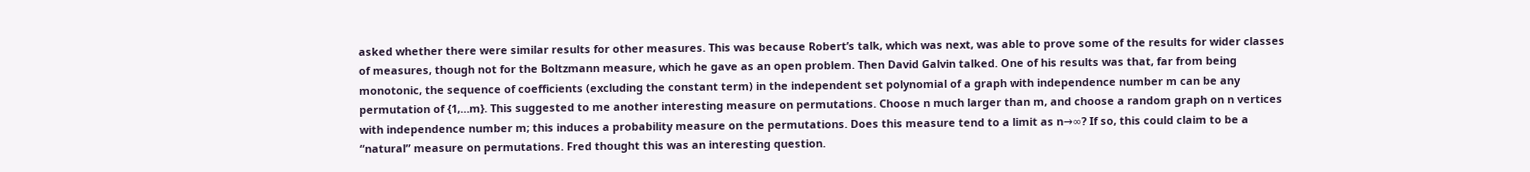asked whether there were similar results for other measures. This was because Robert’s talk, which was next, was able to prove some of the results for wider classes of measures, though not for the Boltzmann measure, which he gave as an open problem. Then David Galvin talked. One of his results was that, far from being monotonic, the sequence of coefficients (excluding the constant term) in the independent set polynomial of a graph with independence number m can be any permutation of {1,…m}. This suggested to me another interesting measure on permutations. Choose n much larger than m, and choose a random graph on n vertices with independence number m; this induces a probability measure on the permutations. Does this measure tend to a limit as n→∞? If so, this could claim to be a “natural” measure on permutations. Fred thought this was an interesting question.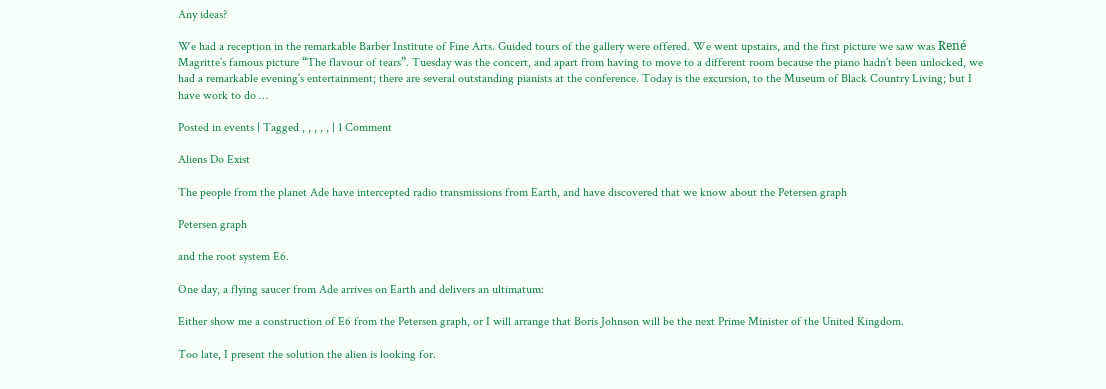Any ideas?

We had a reception in the remarkable Barber Institute of Fine Arts. Guided tours of the gallery were offered. We went upstairs, and the first picture we saw was René Magritte’s famous picture “The flavour of tears”. Tuesday was the concert, and apart from having to move to a different room because the piano hadn’t been unlocked, we had a remarkable evening’s entertainment; there are several outstanding pianists at the conference. Today is the excursion, to the Museum of Black Country Living; but I have work to do …

Posted in events | Tagged , , , , , | 1 Comment

Aliens Do Exist

The people from the planet Ade have intercepted radio transmissions from Earth, and have discovered that we know about the Petersen graph

Petersen graph

and the root system E6.

One day, a flying saucer from Ade arrives on Earth and delivers an ultimatum:

Either show me a construction of E6 from the Petersen graph, or I will arrange that Boris Johnson will be the next Prime Minister of the United Kingdom.

Too late, I present the solution the alien is looking for.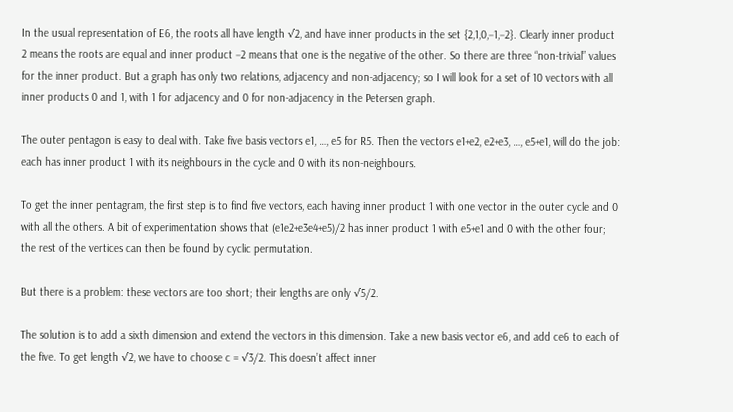In the usual representation of E6, the roots all have length √2, and have inner products in the set {2,1,0,−1,−2}. Clearly inner product 2 means the roots are equal and inner product −2 means that one is the negative of the other. So there are three “non-trivial” values for the inner product. But a graph has only two relations, adjacency and non-adjacency; so I will look for a set of 10 vectors with all inner products 0 and 1, with 1 for adjacency and 0 for non-adjacency in the Petersen graph.

The outer pentagon is easy to deal with. Take five basis vectors e1, …, e5 for R5. Then the vectors e1+e2, e2+e3, …, e5+e1, will do the job: each has inner product 1 with its neighbours in the cycle and 0 with its non-neighbours.

To get the inner pentagram, the first step is to find five vectors, each having inner product 1 with one vector in the outer cycle and 0 with all the others. A bit of experimentation shows that (e1e2+e3e4+e5)/2 has inner product 1 with e5+e1 and 0 with the other four; the rest of the vertices can then be found by cyclic permutation.

But there is a problem: these vectors are too short; their lengths are only √5/2.

The solution is to add a sixth dimension and extend the vectors in this dimension. Take a new basis vector e6, and add ce6 to each of the five. To get length √2, we have to choose c = √3/2. This doesn’t affect inner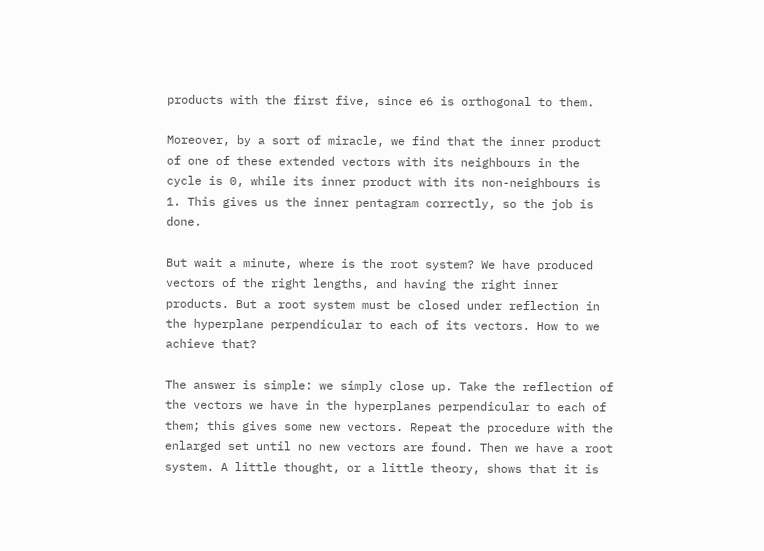products with the first five, since e6 is orthogonal to them.

Moreover, by a sort of miracle, we find that the inner product of one of these extended vectors with its neighbours in the cycle is 0, while its inner product with its non-neighbours is 1. This gives us the inner pentagram correctly, so the job is done.

But wait a minute, where is the root system? We have produced vectors of the right lengths, and having the right inner products. But a root system must be closed under reflection in the hyperplane perpendicular to each of its vectors. How to we achieve that?

The answer is simple: we simply close up. Take the reflection of the vectors we have in the hyperplanes perpendicular to each of them; this gives some new vectors. Repeat the procedure with the enlarged set until no new vectors are found. Then we have a root system. A little thought, or a little theory, shows that it is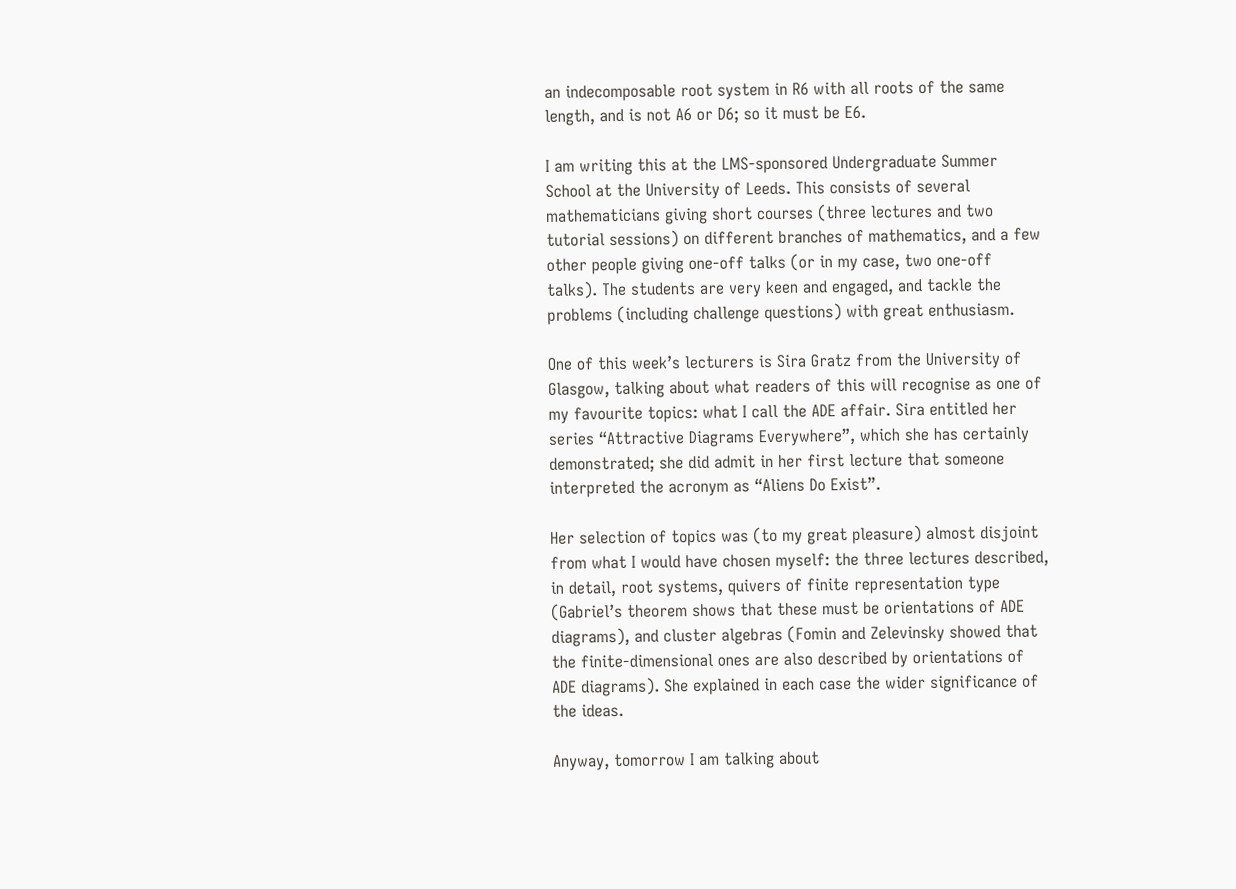an indecomposable root system in R6 with all roots of the same length, and is not A6 or D6; so it must be E6.

I am writing this at the LMS-sponsored Undergraduate Summer School at the University of Leeds. This consists of several mathematicians giving short courses (three lectures and two tutorial sessions) on different branches of mathematics, and a few other people giving one-off talks (or in my case, two one-off talks). The students are very keen and engaged, and tackle the problems (including challenge questions) with great enthusiasm.

One of this week’s lecturers is Sira Gratz from the University of Glasgow, talking about what readers of this will recognise as one of my favourite topics: what I call the ADE affair. Sira entitled her series “Attractive Diagrams Everywhere”, which she has certainly demonstrated; she did admit in her first lecture that someone interpreted the acronym as “Aliens Do Exist”.

Her selection of topics was (to my great pleasure) almost disjoint from what I would have chosen myself: the three lectures described, in detail, root systems, quivers of finite representation type (Gabriel’s theorem shows that these must be orientations of ADE diagrams), and cluster algebras (Fomin and Zelevinsky showed that the finite-dimensional ones are also described by orientations of ADE diagrams). She explained in each case the wider significance of the ideas.

Anyway, tomorrow I am talking about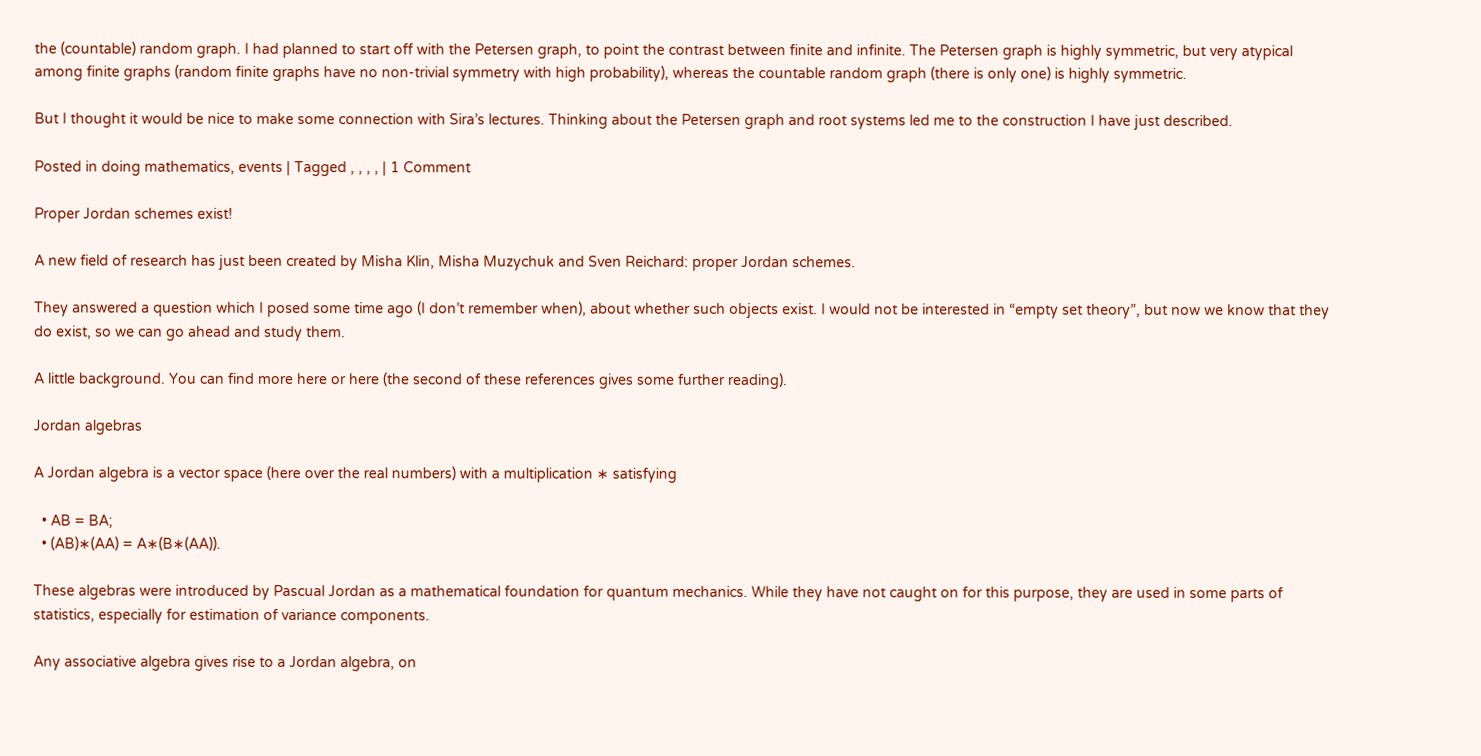the (countable) random graph. I had planned to start off with the Petersen graph, to point the contrast between finite and infinite. The Petersen graph is highly symmetric, but very atypical among finite graphs (random finite graphs have no non-trivial symmetry with high probability), whereas the countable random graph (there is only one) is highly symmetric.

But I thought it would be nice to make some connection with Sira’s lectures. Thinking about the Petersen graph and root systems led me to the construction I have just described.

Posted in doing mathematics, events | Tagged , , , , | 1 Comment

Proper Jordan schemes exist!

A new field of research has just been created by Misha Klin, Misha Muzychuk and Sven Reichard: proper Jordan schemes.

They answered a question which I posed some time ago (I don’t remember when), about whether such objects exist. I would not be interested in “empty set theory”, but now we know that they do exist, so we can go ahead and study them.

A little background. You can find more here or here (the second of these references gives some further reading).

Jordan algebras

A Jordan algebra is a vector space (here over the real numbers) with a multiplication ∗ satisfying

  • AB = BA;
  • (AB)∗(AA) = A∗(B∗(AA)).

These algebras were introduced by Pascual Jordan as a mathematical foundation for quantum mechanics. While they have not caught on for this purpose, they are used in some parts of statistics, especially for estimation of variance components.

Any associative algebra gives rise to a Jordan algebra, on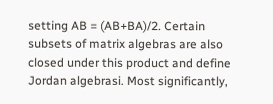setting AB = (AB+BA)/2. Certain subsets of matrix algebras are also closed under this product and define Jordan algebrasi. Most significantly,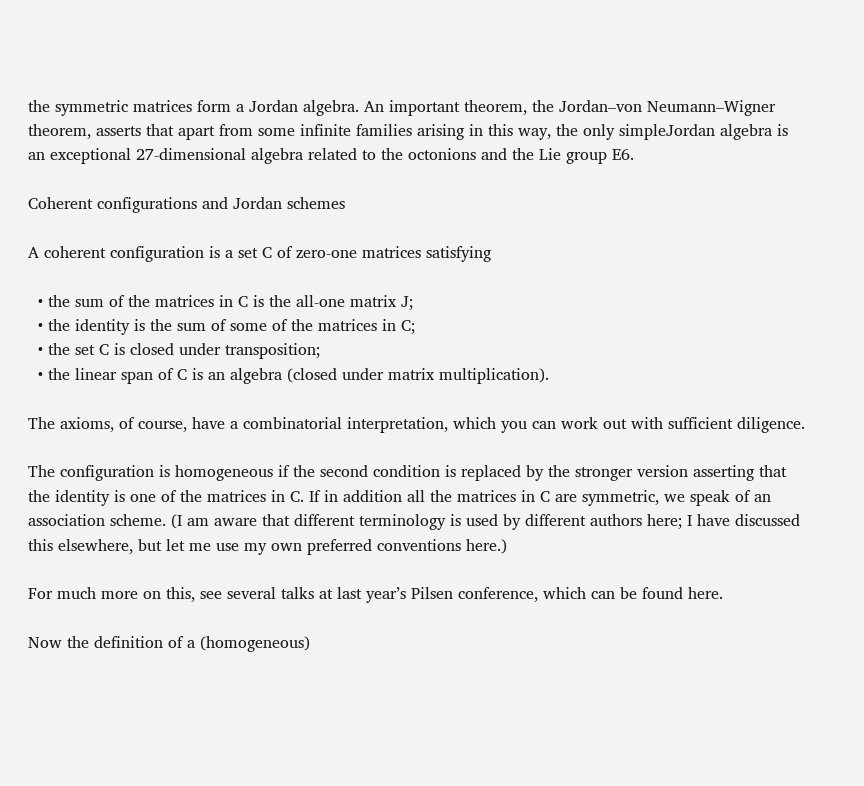the symmetric matrices form a Jordan algebra. An important theorem, the Jordan–von Neumann–Wigner theorem, asserts that apart from some infinite families arising in this way, the only simpleJordan algebra is an exceptional 27-dimensional algebra related to the octonions and the Lie group E6.

Coherent configurations and Jordan schemes

A coherent configuration is a set C of zero-one matrices satisfying

  • the sum of the matrices in C is the all-one matrix J;
  • the identity is the sum of some of the matrices in C;
  • the set C is closed under transposition;
  • the linear span of C is an algebra (closed under matrix multiplication).

The axioms, of course, have a combinatorial interpretation, which you can work out with sufficient diligence.

The configuration is homogeneous if the second condition is replaced by the stronger version asserting that the identity is one of the matrices in C. If in addition all the matrices in C are symmetric, we speak of an association scheme. (I am aware that different terminology is used by different authors here; I have discussed this elsewhere, but let me use my own preferred conventions here.)

For much more on this, see several talks at last year’s Pilsen conference, which can be found here.

Now the definition of a (homogeneous)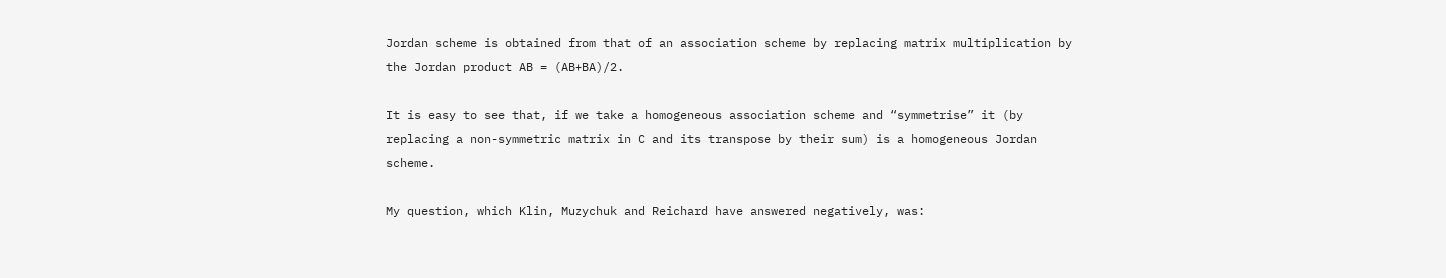Jordan scheme is obtained from that of an association scheme by replacing matrix multiplication by the Jordan product AB = (AB+BA)/2.

It is easy to see that, if we take a homogeneous association scheme and “symmetrise” it (by replacing a non-symmetric matrix in C and its transpose by their sum) is a homogeneous Jordan scheme.

My question, which Klin, Muzychuk and Reichard have answered negatively, was: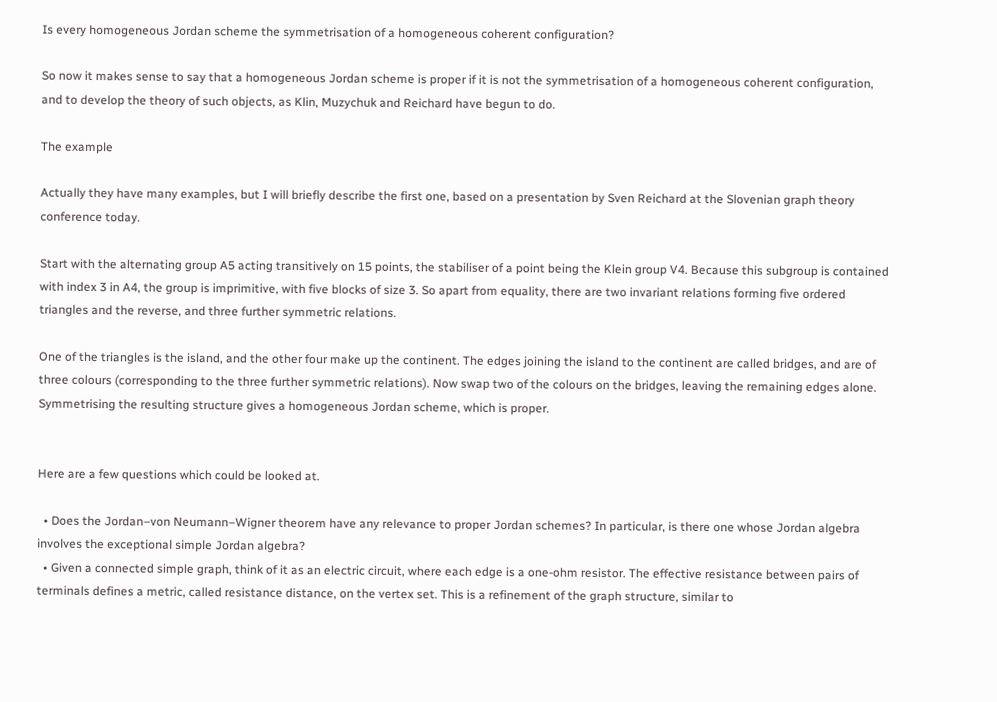Is every homogeneous Jordan scheme the symmetrisation of a homogeneous coherent configuration?

So now it makes sense to say that a homogeneous Jordan scheme is proper if it is not the symmetrisation of a homogeneous coherent configuration, and to develop the theory of such objects, as Klin, Muzychuk and Reichard have begun to do.

The example

Actually they have many examples, but I will briefly describe the first one, based on a presentation by Sven Reichard at the Slovenian graph theory conference today.

Start with the alternating group A5 acting transitively on 15 points, the stabiliser of a point being the Klein group V4. Because this subgroup is contained with index 3 in A4, the group is imprimitive, with five blocks of size 3. So apart from equality, there are two invariant relations forming five ordered triangles and the reverse, and three further symmetric relations.

One of the triangles is the island, and the other four make up the continent. The edges joining the island to the continent are called bridges, and are of three colours (corresponding to the three further symmetric relations). Now swap two of the colours on the bridges, leaving the remaining edges alone. Symmetrising the resulting structure gives a homogeneous Jordan scheme, which is proper.


Here are a few questions which could be looked at.

  • Does the Jordan–von Neumann–Wigner theorem have any relevance to proper Jordan schemes? In particular, is there one whose Jordan algebra involves the exceptional simple Jordan algebra?
  • Given a connected simple graph, think of it as an electric circuit, where each edge is a one-ohm resistor. The effective resistance between pairs of terminals defines a metric, called resistance distance, on the vertex set. This is a refinement of the graph structure, similar to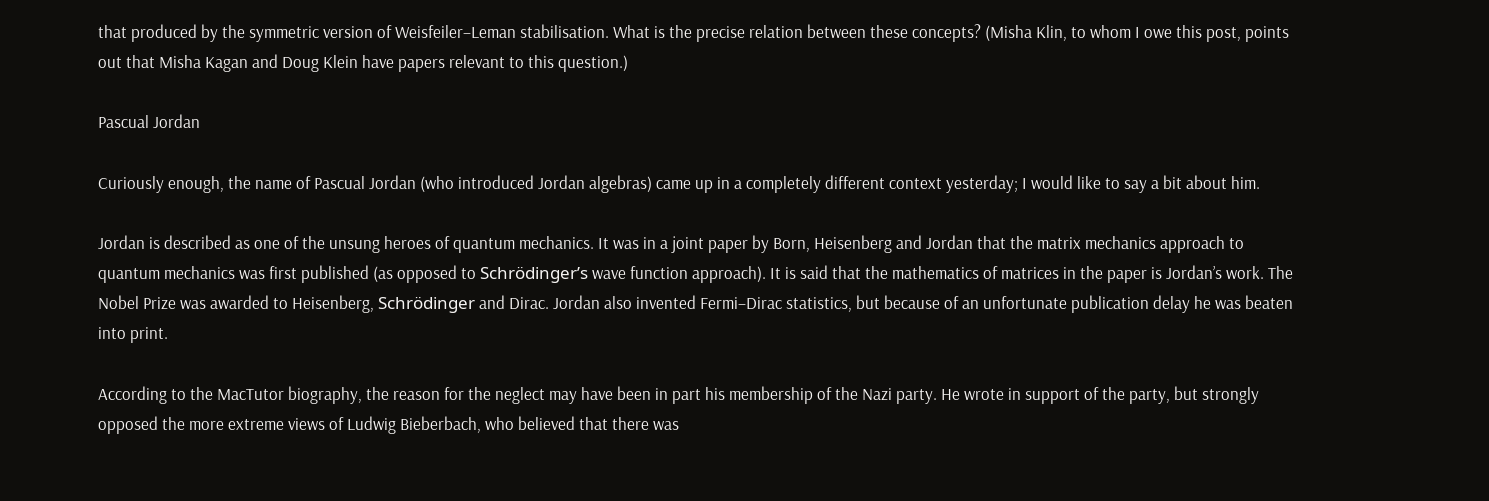that produced by the symmetric version of Weisfeiler–Leman stabilisation. What is the precise relation between these concepts? (Misha Klin, to whom I owe this post, points out that Misha Kagan and Doug Klein have papers relevant to this question.)

Pascual Jordan

Curiously enough, the name of Pascual Jordan (who introduced Jordan algebras) came up in a completely different context yesterday; I would like to say a bit about him.

Jordan is described as one of the unsung heroes of quantum mechanics. It was in a joint paper by Born, Heisenberg and Jordan that the matrix mechanics approach to quantum mechanics was first published (as opposed to Schrödinger’s wave function approach). It is said that the mathematics of matrices in the paper is Jordan’s work. The Nobel Prize was awarded to Heisenberg, Schrödinger and Dirac. Jordan also invented Fermi–Dirac statistics, but because of an unfortunate publication delay he was beaten into print.

According to the MacTutor biography, the reason for the neglect may have been in part his membership of the Nazi party. He wrote in support of the party, but strongly opposed the more extreme views of Ludwig Bieberbach, who believed that there was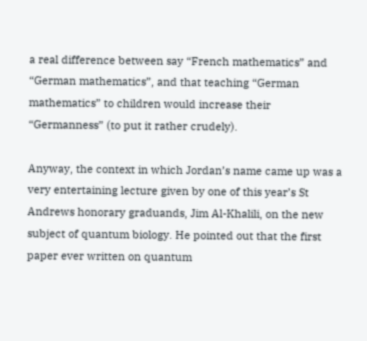a real difference between say “French mathematics” and “German mathematics”, and that teaching “German mathematics” to children would increase their “Germanness” (to put it rather crudely).

Anyway, the context in which Jordan’s name came up was a very entertaining lecture given by one of this year’s St Andrews honorary graduands, Jim Al-Khalili, on the new subject of quantum biology. He pointed out that the first paper ever written on quantum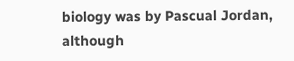biology was by Pascual Jordan, although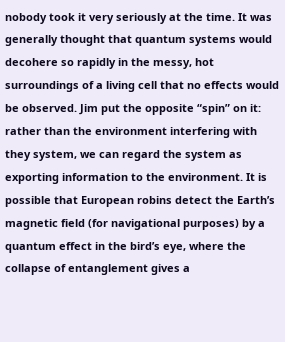nobody took it very seriously at the time. It was generally thought that quantum systems would decohere so rapidly in the messy, hot surroundings of a living cell that no effects would be observed. Jim put the opposite “spin” on it: rather than the environment interfering with they system, we can regard the system as exporting information to the environment. It is possible that European robins detect the Earth’s magnetic field (for navigational purposes) by a quantum effect in the bird’s eye, where the collapse of entanglement gives a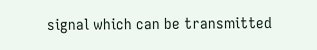signal which can be transmitted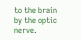to the brain by the optic nerve.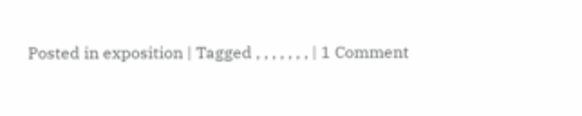Posted in exposition | Tagged , , , , , , , | 1 Comment